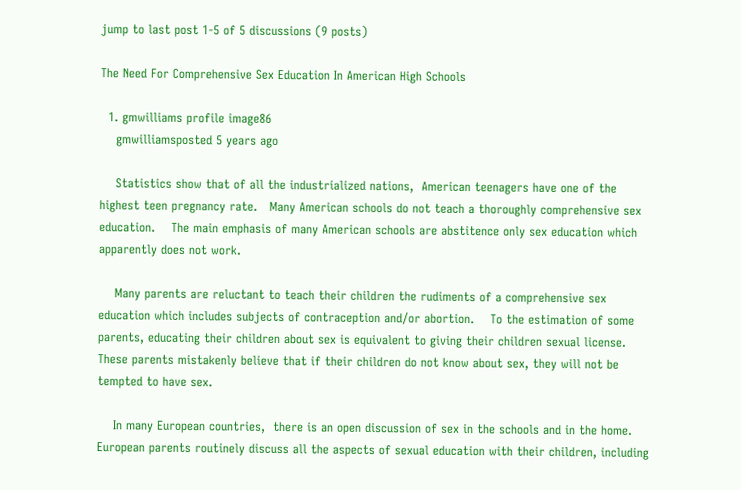jump to last post 1-5 of 5 discussions (9 posts)

The Need For Comprehensive Sex Education In American High Schools

  1. gmwilliams profile image86
    gmwilliamsposted 5 years ago

    Statistics show that of all the industrialized nations,  American teenagers have one of the highest teen pregnancy rate.   Many American schools do not teach a thoroughly comprehensive sex education.    The main emphasis of many American schools are abstitence only sex education which apparently does not work.

    Many parents are reluctant to teach their children the rudiments of a comprehensive sex education which includes subjects of contraception and/or abortion.    To the estimation of some parents, educating their children about sex is equivalent to giving their children sexual license.    These parents mistakenly believe that if their children do not know about sex, they will not be tempted to have sex.

    In many European countries,  there is an open discussion of sex in the schools and in the home.   European parents routinely discuss all the aspects of sexual education with their children, including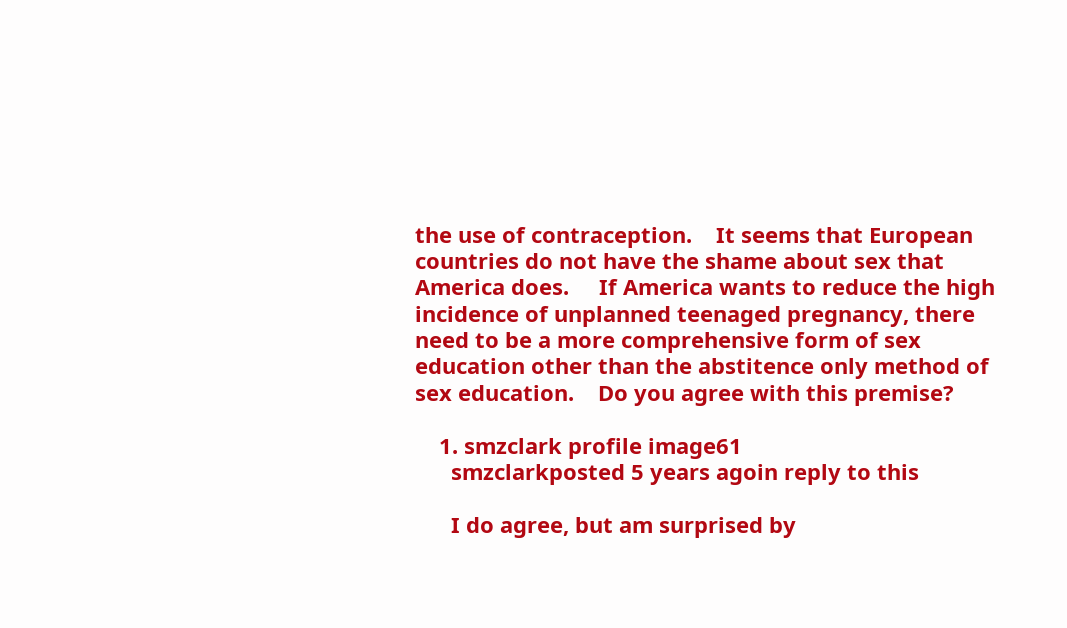the use of contraception.    It seems that European countries do not have the shame about sex that America does.     If America wants to reduce the high incidence of unplanned teenaged pregnancy, there need to be a more comprehensive form of sex education other than the abstitence only method of sex education.    Do you agree with this premise?

    1. smzclark profile image61
      smzclarkposted 5 years agoin reply to this

      I do agree, but am surprised by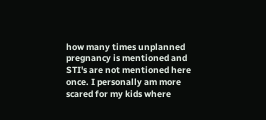how many times unplanned pregnancy is mentioned and STI's are not mentioned here once. I personally am more scared for my kids where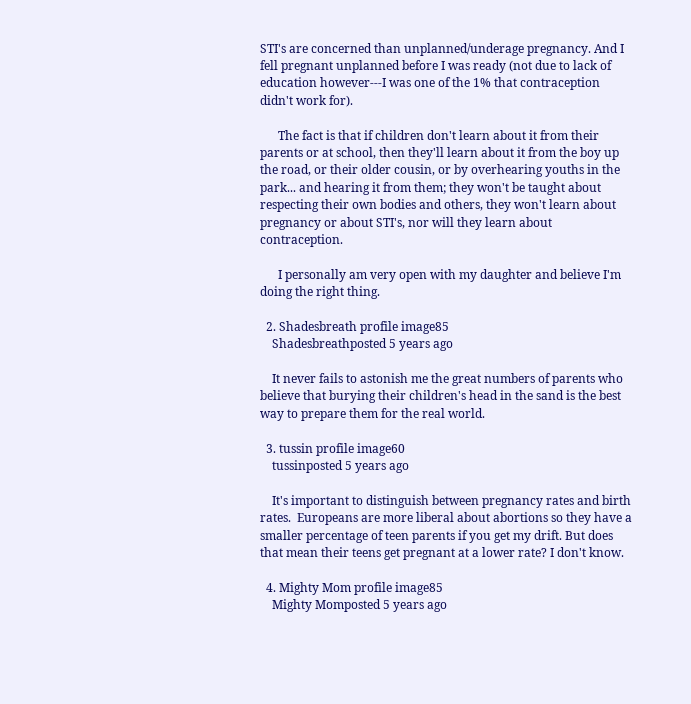STI's are concerned than unplanned/underage pregnancy. And I fell pregnant unplanned before I was ready (not due to lack of education however---I was one of the 1% that contraception didn't work for).

      The fact is that if children don't learn about it from their parents or at school, then they'll learn about it from the boy up the road, or their older cousin, or by overhearing youths in the park... and hearing it from them; they won't be taught about respecting their own bodies and others, they won't learn about pregnancy or about STI's, nor will they learn about contraception.

      I personally am very open with my daughter and believe I'm doing the right thing.

  2. Shadesbreath profile image85
    Shadesbreathposted 5 years ago

    It never fails to astonish me the great numbers of parents who believe that burying their children's head in the sand is the best way to prepare them for the real world.

  3. tussin profile image60
    tussinposted 5 years ago

    It's important to distinguish between pregnancy rates and birth rates.  Europeans are more liberal about abortions so they have a smaller percentage of teen parents if you get my drift. But does that mean their teens get pregnant at a lower rate? I don't know.

  4. Mighty Mom profile image85
    Mighty Momposted 5 years ago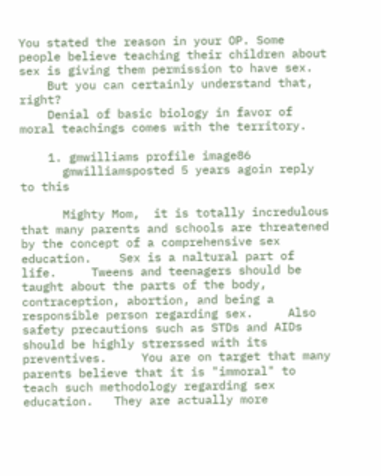You stated the reason in your OP. Some people believe teaching their children about sex is giving them permission to have sex.
    But you can certainly understand that, right?
    Denial of basic biology in favor of moral teachings comes with the territory.

    1. gmwilliams profile image86
      gmwilliamsposted 5 years agoin reply to this

      Mighty Mom,  it is totally incredulous that many parents and schools are threatened by the concept of a comprehensive sex education.    Sex is a naltural part of life.     Tweens and teenagers should be taught about the parts of the body, contraception, abortion, and being a responsible person regarding sex.     Also safety precautions such as STDs and AIDs should be highly strerssed with its preventives.     You are on target that many parents believe that it is "immoral" to teach such methodology regarding sex education.   They are actually more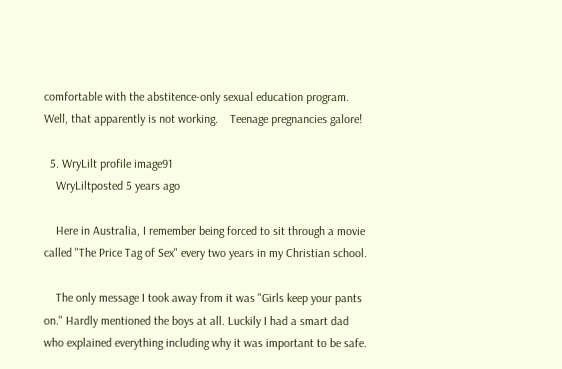comfortable with the abstitence-only sexual education program.    Well, that apparently is not working.    Teenage pregnancies galore!

  5. WryLilt profile image91
    WryLiltposted 5 years ago

    Here in Australia, I remember being forced to sit through a movie called "The Price Tag of Sex" every two years in my Christian school.

    The only message I took away from it was "Girls keep your pants on." Hardly mentioned the boys at all. Luckily I had a smart dad who explained everything including why it was important to be safe.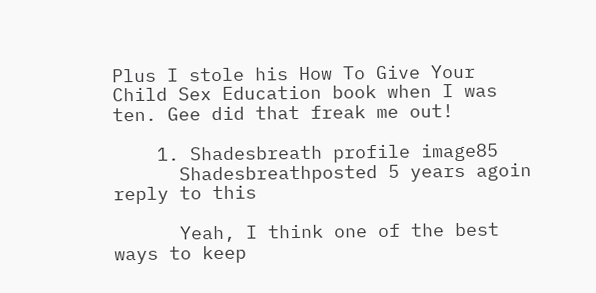Plus I stole his How To Give Your Child Sex Education book when I was ten. Gee did that freak me out!

    1. Shadesbreath profile image85
      Shadesbreathposted 5 years agoin reply to this

      Yeah, I think one of the best ways to keep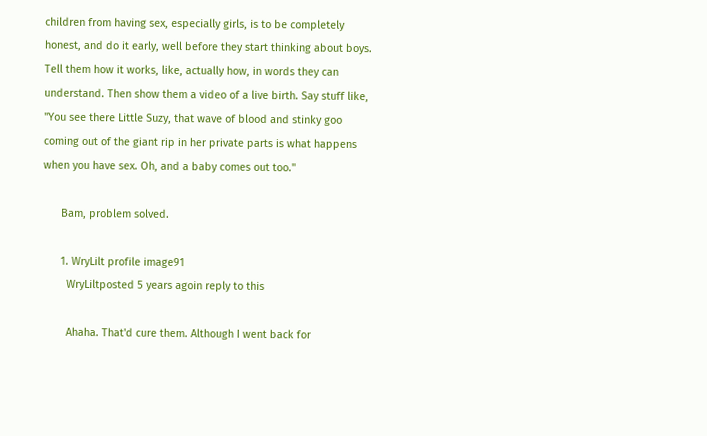children from having sex, especially girls, is to be completely honest, and do it early, well before they start thinking about boys. Tell them how it works, like, actually how, in words they can understand. Then show them a video of a live birth. Say stuff like, "You see there Little Suzy, that wave of blood and stinky goo coming out of the giant rip in her private parts is what happens when you have sex. Oh, and a baby comes out too."

      Bam, problem solved.

      1. WryLilt profile image91
        WryLiltposted 5 years agoin reply to this

        Ahaha. That'd cure them. Although I went back for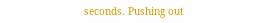seconds. Pushing out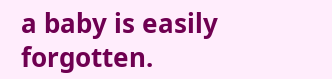a baby is easily forgotten.